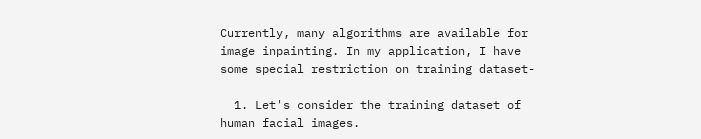Currently, many algorithms are available for image inpainting. In my application, I have some special restriction on training dataset-

  1. Let's consider the training dataset of human facial images.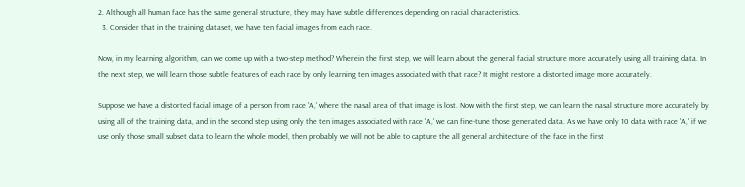2. Although all human face has the same general structure, they may have subtle differences depending on racial characteristics.
  3. Consider that in the training dataset, we have ten facial images from each race.

Now, in my learning algorithm, can we come up with a two-step method? Wherein the first step, we will learn about the general facial structure more accurately using all training data. In the next step, we will learn those subtle features of each race by only learning ten images associated with that race? It might restore a distorted image more accurately.

Suppose we have a distorted facial image of a person from race 'A,' where the nasal area of that image is lost. Now with the first step, we can learn the nasal structure more accurately by using all of the training data, and in the second step using only the ten images associated with race 'A,' we can fine-tune those generated data. As we have only 10 data with race 'A,' if we use only those small subset data to learn the whole model, then probably we will not be able to capture the all general architecture of the face in the first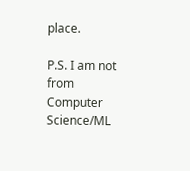place.

P.S. I am not from Computer Science/ML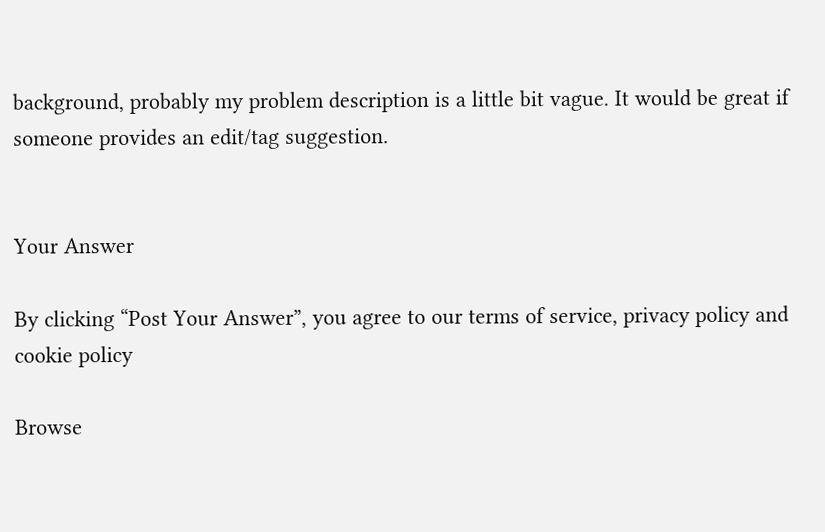background, probably my problem description is a little bit vague. It would be great if someone provides an edit/tag suggestion.


Your Answer

By clicking “Post Your Answer”, you agree to our terms of service, privacy policy and cookie policy

Browse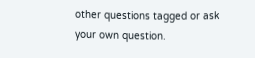other questions tagged or ask your own question.